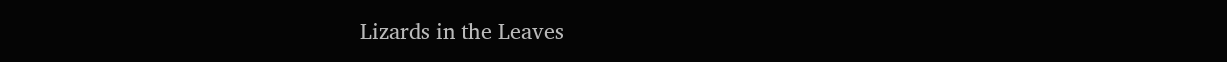Lizards in the Leaves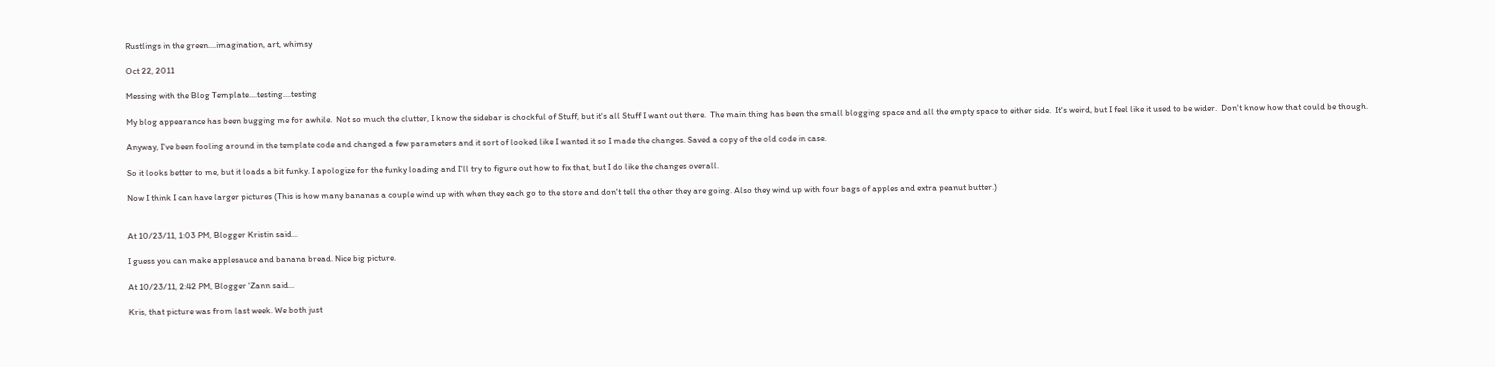Rustlings in the green....imagination, art, whimsy

Oct 22, 2011

Messing with the Blog Template....testing....testing

My blog appearance has been bugging me for awhile.  Not so much the clutter, I know the sidebar is chockful of Stuff, but it's all Stuff I want out there.  The main thing has been the small blogging space and all the empty space to either side.  It's weird, but I feel like it used to be wider.  Don't know how that could be though.

Anyway, I've been fooling around in the template code and changed a few parameters and it sort of looked like I wanted it so I made the changes. Saved a copy of the old code in case.

So it looks better to me, but it loads a bit funky. I apologize for the funky loading and I'll try to figure out how to fix that, but I do like the changes overall.

Now I think I can have larger pictures (This is how many bananas a couple wind up with when they each go to the store and don't tell the other they are going. Also they wind up with four bags of apples and extra peanut butter.)


At 10/23/11, 1:03 PM, Blogger Kristin said...

I guess you can make applesauce and banana bread. Nice big picture.

At 10/23/11, 2:42 PM, Blogger 'Zann said...

Kris, that picture was from last week. We both just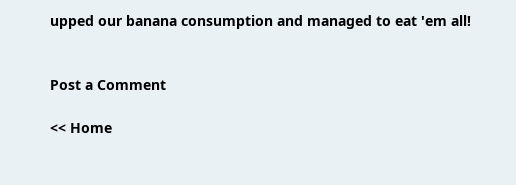upped our banana consumption and managed to eat 'em all!


Post a Comment

<< Home